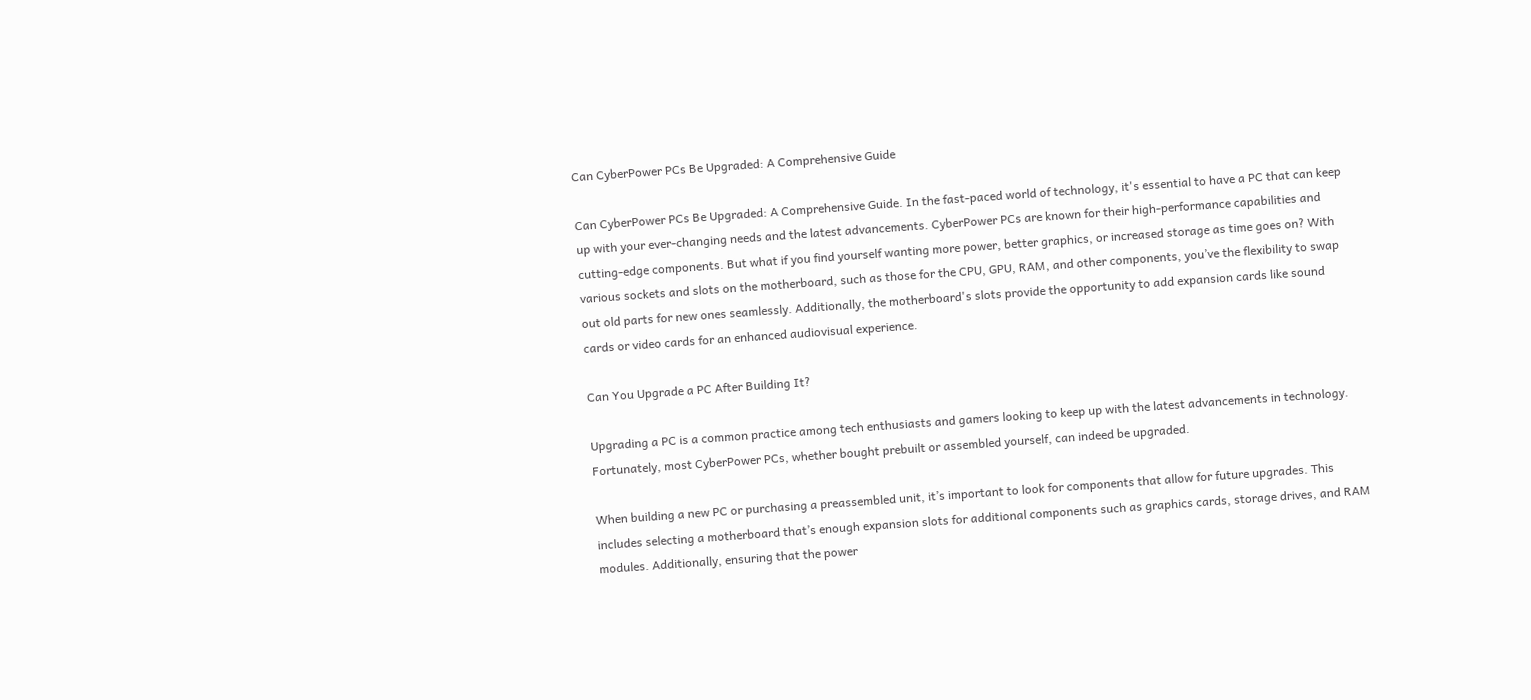Can CyberPower PCs Be Upgraded: A Comprehensive Guide

Can CyberPower PCs Be Upgraded: A Comprehensive Guide. In the fast-paced world of technology, it's essential to have a PC that can keep up with your ever-changing needs and the latest advancements. CyberPower PCs are known for their high-performance capabilities and cutting-edge components. But what if you find yourself wanting more power, better graphics, or increased storage as time goes on? With various sockets and slots on the motherboard, such as those for the CPU, GPU, RAM, and other components, you’ve the flexibility to swap out old parts for new ones seamlessly. Additionally, the motherboard's slots provide the opportunity to add expansion cards like sound cards or video cards for an enhanced audiovisual experience.

Can You Upgrade a PC After Building It?

Upgrading a PC is a common practice among tech enthusiasts and gamers looking to keep up with the latest advancements in technology. Fortunately, most CyberPower PCs, whether bought prebuilt or assembled yourself, can indeed be upgraded.

When building a new PC or purchasing a preassembled unit, it’s important to look for components that allow for future upgrades. This includes selecting a motherboard that’s enough expansion slots for additional components such as graphics cards, storage drives, and RAM modules. Additionally, ensuring that the power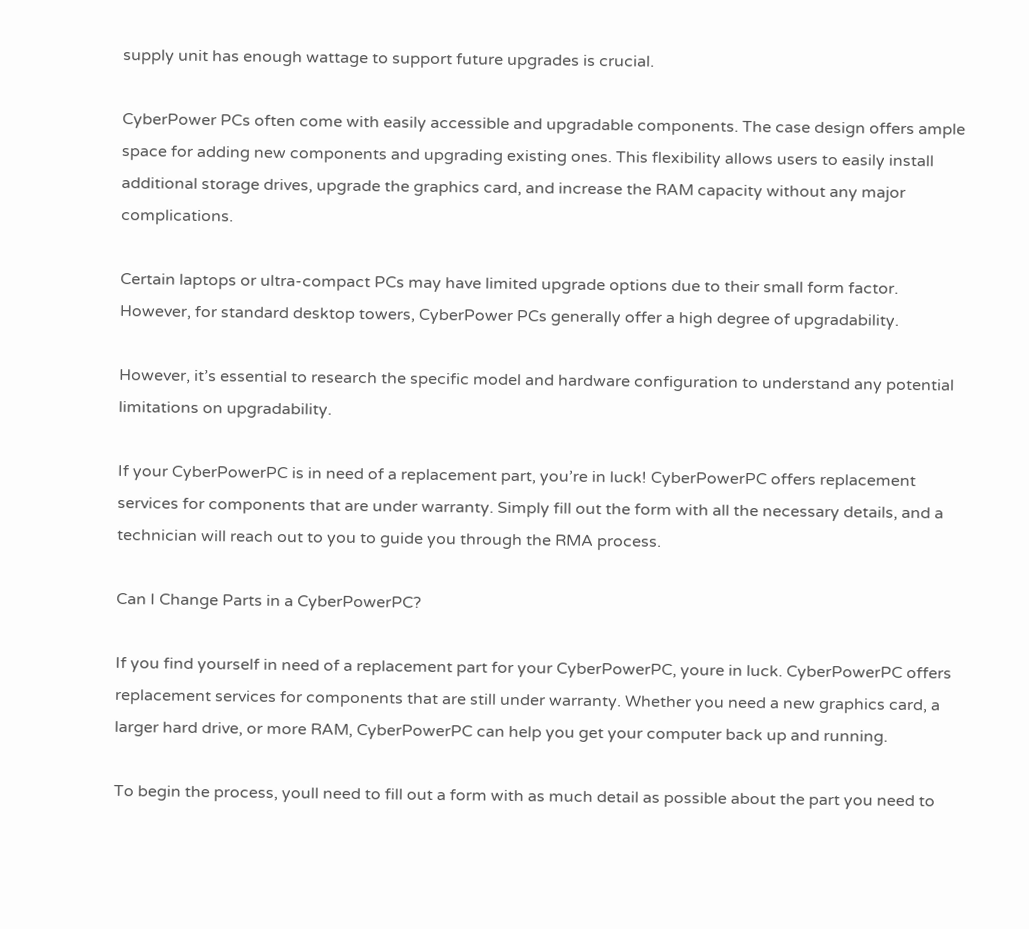supply unit has enough wattage to support future upgrades is crucial.

CyberPower PCs often come with easily accessible and upgradable components. The case design offers ample space for adding new components and upgrading existing ones. This flexibility allows users to easily install additional storage drives, upgrade the graphics card, and increase the RAM capacity without any major complications.

Certain laptops or ultra-compact PCs may have limited upgrade options due to their small form factor. However, for standard desktop towers, CyberPower PCs generally offer a high degree of upgradability.

However, it’s essential to research the specific model and hardware configuration to understand any potential limitations on upgradability.

If your CyberPowerPC is in need of a replacement part, you’re in luck! CyberPowerPC offers replacement services for components that are under warranty. Simply fill out the form with all the necessary details, and a technician will reach out to you to guide you through the RMA process.

Can I Change Parts in a CyberPowerPC?

If you find yourself in need of a replacement part for your CyberPowerPC, youre in luck. CyberPowerPC offers replacement services for components that are still under warranty. Whether you need a new graphics card, a larger hard drive, or more RAM, CyberPowerPC can help you get your computer back up and running.

To begin the process, youll need to fill out a form with as much detail as possible about the part you need to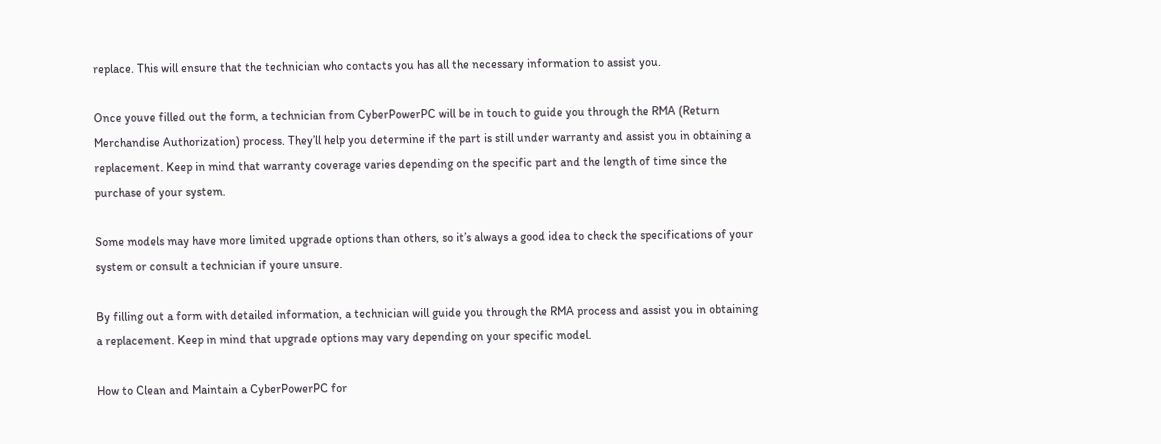replace. This will ensure that the technician who contacts you has all the necessary information to assist you.

Once youve filled out the form, a technician from CyberPowerPC will be in touch to guide you through the RMA (Return Merchandise Authorization) process. They’ll help you determine if the part is still under warranty and assist you in obtaining a replacement. Keep in mind that warranty coverage varies depending on the specific part and the length of time since the purchase of your system.

Some models may have more limited upgrade options than others, so it’s always a good idea to check the specifications of your system or consult a technician if youre unsure.

By filling out a form with detailed information, a technician will guide you through the RMA process and assist you in obtaining a replacement. Keep in mind that upgrade options may vary depending on your specific model.

How to Clean and Maintain a CyberPowerPC for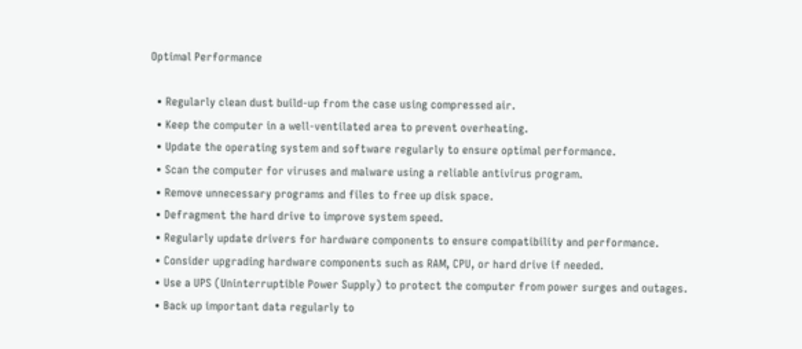Optimal Performance

  • Regularly clean dust build-up from the case using compressed air.
  • Keep the computer in a well-ventilated area to prevent overheating.
  • Update the operating system and software regularly to ensure optimal performance.
  • Scan the computer for viruses and malware using a reliable antivirus program.
  • Remove unnecessary programs and files to free up disk space.
  • Defragment the hard drive to improve system speed.
  • Regularly update drivers for hardware components to ensure compatibility and performance.
  • Consider upgrading hardware components such as RAM, CPU, or hard drive if needed.
  • Use a UPS (Uninterruptible Power Supply) to protect the computer from power surges and outages.
  • Back up important data regularly to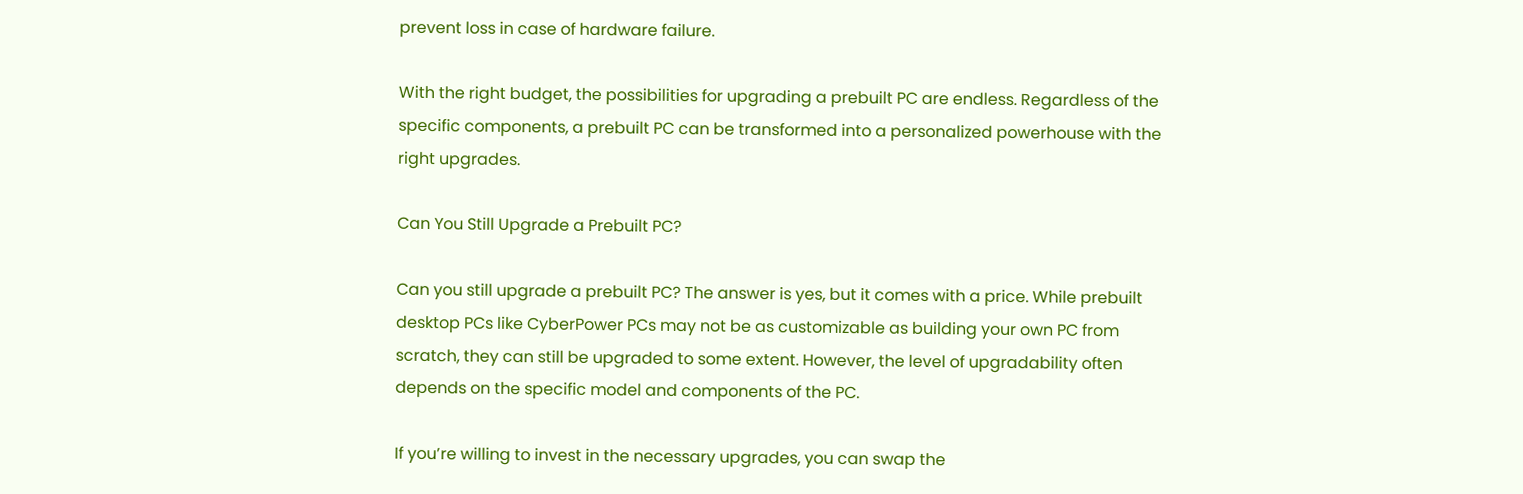prevent loss in case of hardware failure.

With the right budget, the possibilities for upgrading a prebuilt PC are endless. Regardless of the specific components, a prebuilt PC can be transformed into a personalized powerhouse with the right upgrades.

Can You Still Upgrade a Prebuilt PC?

Can you still upgrade a prebuilt PC? The answer is yes, but it comes with a price. While prebuilt desktop PCs like CyberPower PCs may not be as customizable as building your own PC from scratch, they can still be upgraded to some extent. However, the level of upgradability often depends on the specific model and components of the PC.

If you’re willing to invest in the necessary upgrades, you can swap the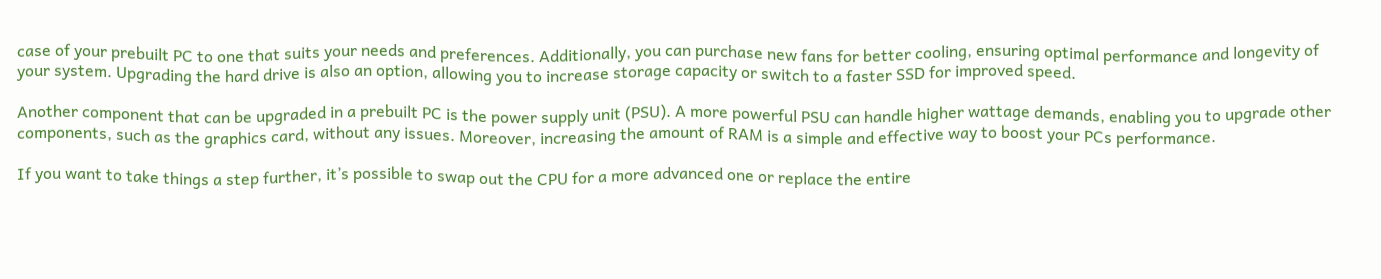case of your prebuilt PC to one that suits your needs and preferences. Additionally, you can purchase new fans for better cooling, ensuring optimal performance and longevity of your system. Upgrading the hard drive is also an option, allowing you to increase storage capacity or switch to a faster SSD for improved speed.

Another component that can be upgraded in a prebuilt PC is the power supply unit (PSU). A more powerful PSU can handle higher wattage demands, enabling you to upgrade other components, such as the graphics card, without any issues. Moreover, increasing the amount of RAM is a simple and effective way to boost your PCs performance.

If you want to take things a step further, it’s possible to swap out the CPU for a more advanced one or replace the entire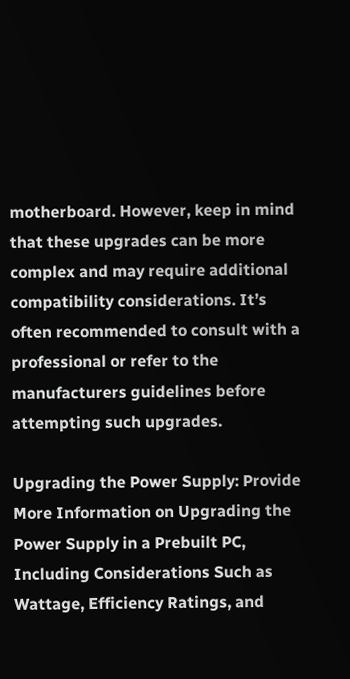motherboard. However, keep in mind that these upgrades can be more complex and may require additional compatibility considerations. It’s often recommended to consult with a professional or refer to the manufacturers guidelines before attempting such upgrades.

Upgrading the Power Supply: Provide More Information on Upgrading the Power Supply in a Prebuilt PC, Including Considerations Such as Wattage, Efficiency Ratings, and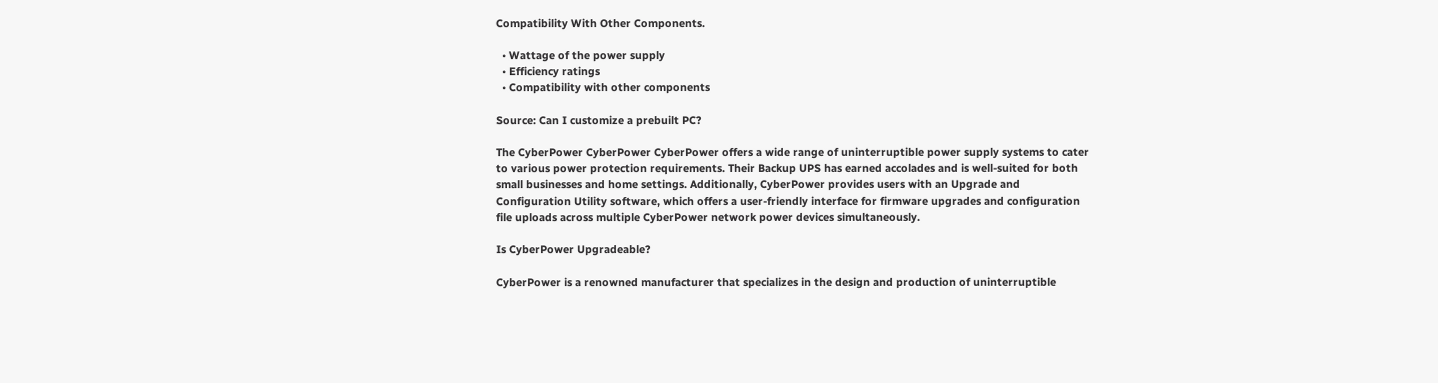Compatibility With Other Components.

  • Wattage of the power supply
  • Efficiency ratings
  • Compatibility with other components

Source: Can I customize a prebuilt PC?

The CyberPower CyberPower CyberPower offers a wide range of uninterruptible power supply systems to cater to various power protection requirements. Their Backup UPS has earned accolades and is well-suited for both small businesses and home settings. Additionally, CyberPower provides users with an Upgrade and Configuration Utility software, which offers a user-friendly interface for firmware upgrades and configuration file uploads across multiple CyberPower network power devices simultaneously.

Is CyberPower Upgradeable?

CyberPower is a renowned manufacturer that specializes in the design and production of uninterruptible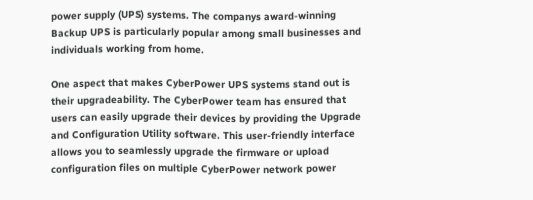power supply (UPS) systems. The companys award-winning Backup UPS is particularly popular among small businesses and individuals working from home.

One aspect that makes CyberPower UPS systems stand out is their upgradeability. The CyberPower team has ensured that users can easily upgrade their devices by providing the Upgrade and Configuration Utility software. This user-friendly interface allows you to seamlessly upgrade the firmware or upload configuration files on multiple CyberPower network power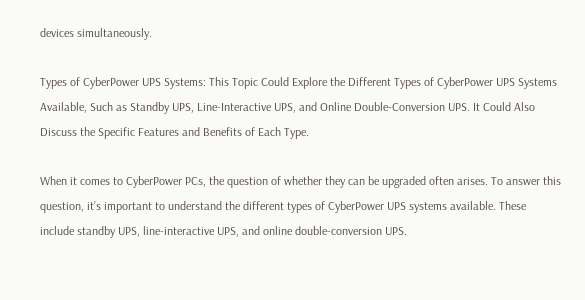devices simultaneously.

Types of CyberPower UPS Systems: This Topic Could Explore the Different Types of CyberPower UPS Systems Available, Such as Standby UPS, Line-Interactive UPS, and Online Double-Conversion UPS. It Could Also Discuss the Specific Features and Benefits of Each Type.

When it comes to CyberPower PCs, the question of whether they can be upgraded often arises. To answer this question, it’s important to understand the different types of CyberPower UPS systems available. These include standby UPS, line-interactive UPS, and online double-conversion UPS.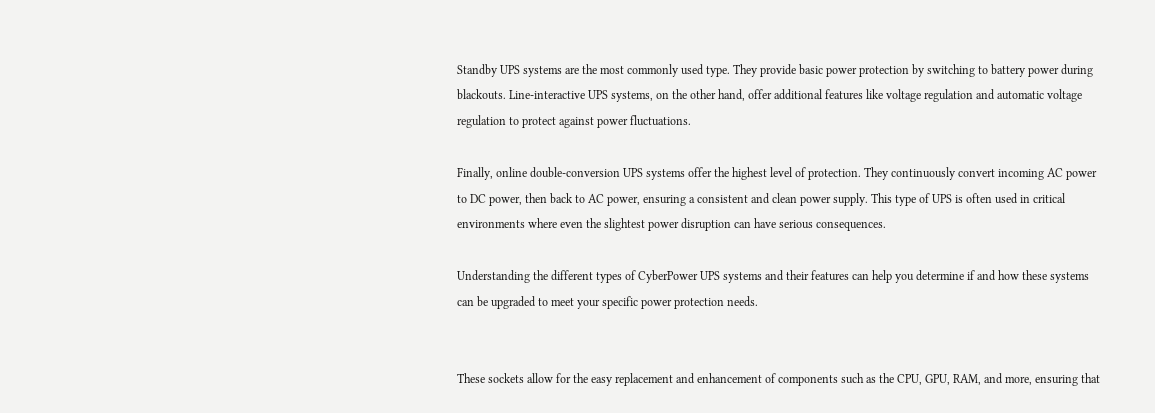Standby UPS systems are the most commonly used type. They provide basic power protection by switching to battery power during blackouts. Line-interactive UPS systems, on the other hand, offer additional features like voltage regulation and automatic voltage regulation to protect against power fluctuations.

Finally, online double-conversion UPS systems offer the highest level of protection. They continuously convert incoming AC power to DC power, then back to AC power, ensuring a consistent and clean power supply. This type of UPS is often used in critical environments where even the slightest power disruption can have serious consequences.

Understanding the different types of CyberPower UPS systems and their features can help you determine if and how these systems can be upgraded to meet your specific power protection needs.


These sockets allow for the easy replacement and enhancement of components such as the CPU, GPU, RAM, and more, ensuring that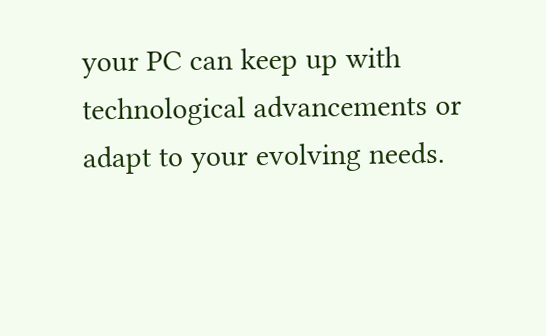your PC can keep up with technological advancements or adapt to your evolving needs.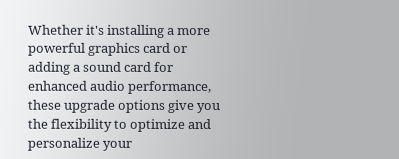Whether it's installing a more powerful graphics card or adding a sound card for enhanced audio performance, these upgrade options give you the flexibility to optimize and personalize your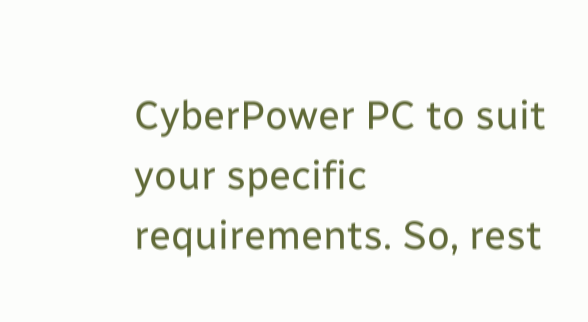CyberPower PC to suit your specific requirements. So, rest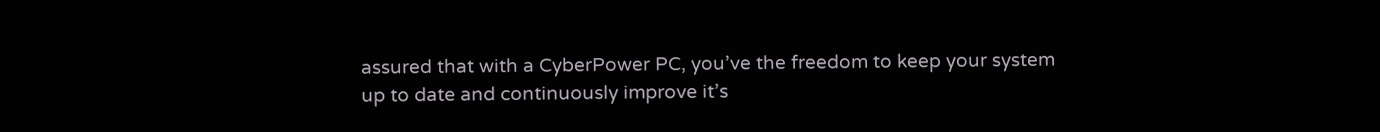assured that with a CyberPower PC, you’ve the freedom to keep your system up to date and continuously improve it’s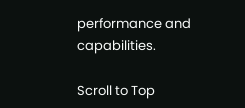performance and capabilities.

Scroll to Top